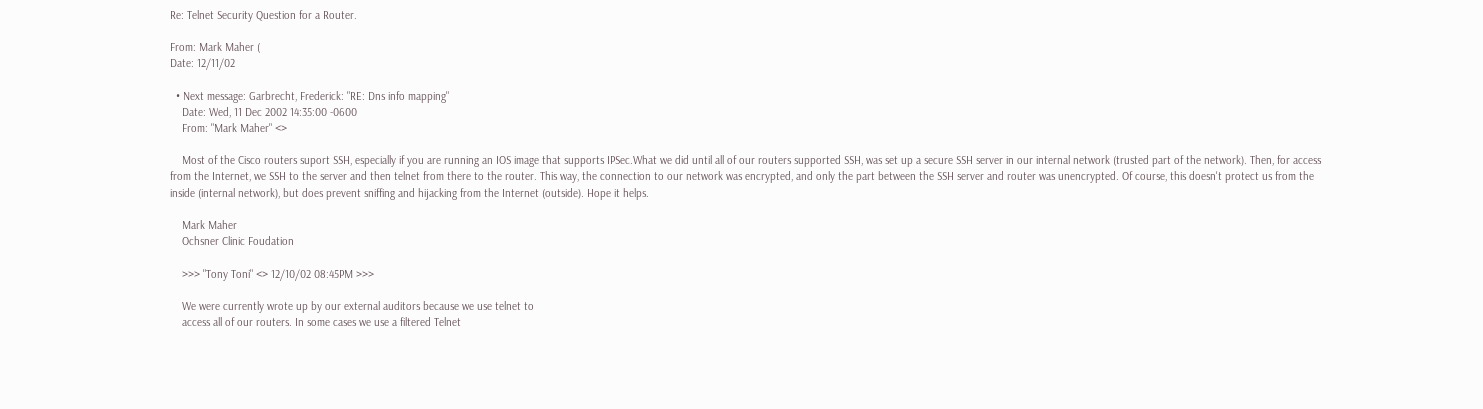Re: Telnet Security Question for a Router.

From: Mark Maher (
Date: 12/11/02

  • Next message: Garbrecht, Frederick: "RE: Dns info mapping"
    Date: Wed, 11 Dec 2002 14:35:00 -0600
    From: "Mark Maher" <>

    Most of the Cisco routers suport SSH, especially if you are running an IOS image that supports IPSec.What we did until all of our routers supported SSH, was set up a secure SSH server in our internal network (trusted part of the network). Then, for access from the Internet, we SSH to the server and then telnet from there to the router. This way, the connection to our network was encrypted, and only the part between the SSH server and router was unencrypted. Of course, this doesn't protect us from the inside (internal network), but does prevent sniffing and hijacking from the Internet (outside). Hope it helps.

    Mark Maher
    Ochsner Clinic Foudation

    >>> "Tony Toni" <> 12/10/02 08:45PM >>>

    We were currently wrote up by our external auditors because we use telnet to
    access all of our routers. In some cases we use a filtered Telnet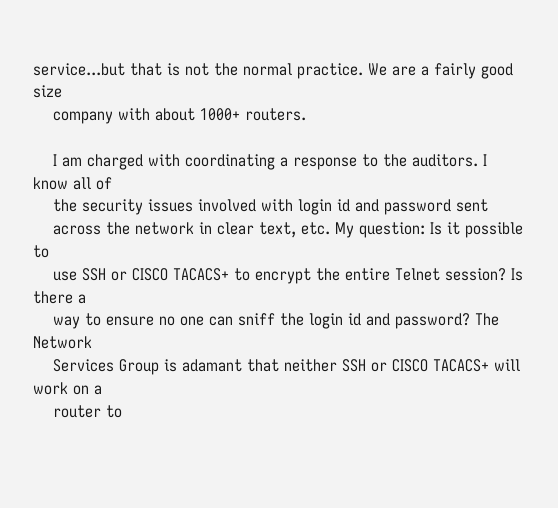service...but that is not the normal practice. We are a fairly good size
    company with about 1000+ routers.

    I am charged with coordinating a response to the auditors. I know all of
    the security issues involved with login id and password sent
    across the network in clear text, etc. My question: Is it possible to
    use SSH or CISCO TACACS+ to encrypt the entire Telnet session? Is there a
    way to ensure no one can sniff the login id and password? The Network
    Services Group is adamant that neither SSH or CISCO TACACS+ will work on a
    router to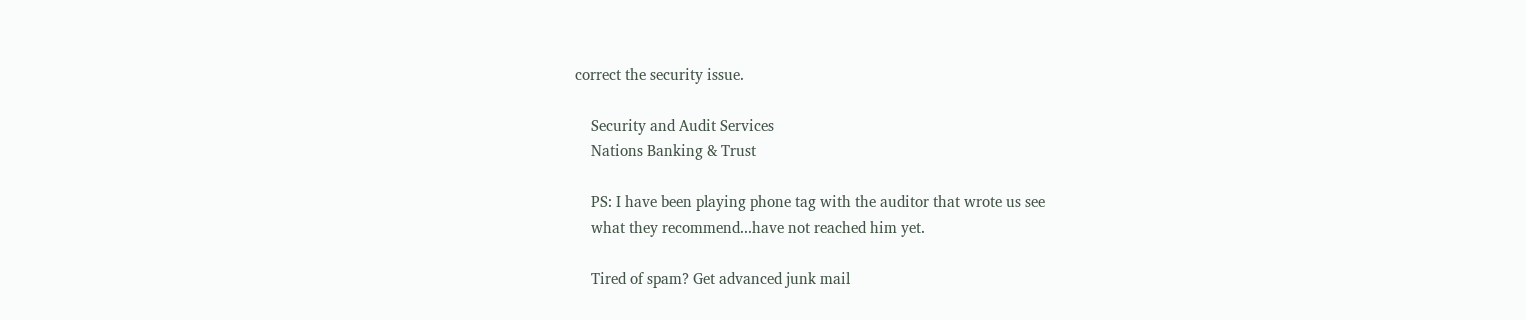correct the security issue.

    Security and Audit Services
    Nations Banking & Trust

    PS: I have been playing phone tag with the auditor that wrote us see
    what they recommend...have not reached him yet.

    Tired of spam? Get advanced junk mail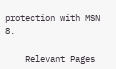protection with MSN 8.

    Relevant Pages